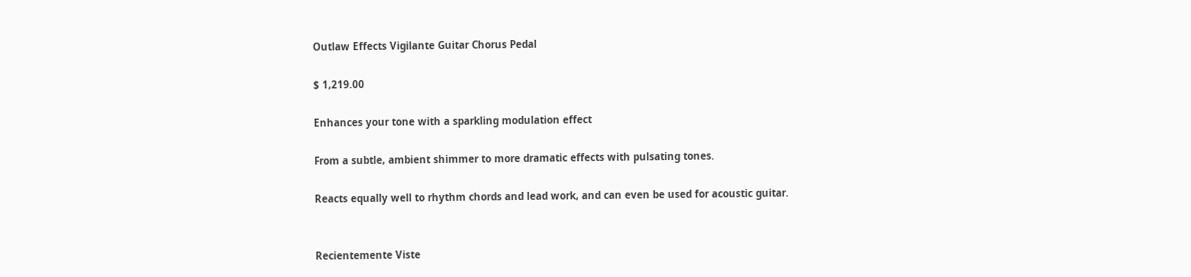Outlaw Effects Vigilante Guitar Chorus Pedal

$ 1,219.00

Enhances your tone with a sparkling modulation effect

From a subtle, ambient shimmer to more dramatic effects with pulsating tones.

Reacts equally well to rhythm chords and lead work, and can even be used for acoustic guitar.


Recientemente Viste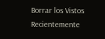Borrar los Vistos Recientemente